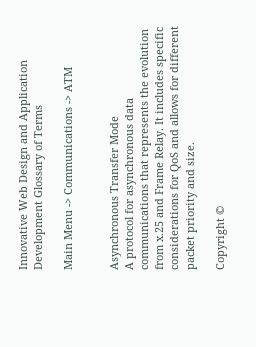Innovative Web Design and Application Development Glossary of Terms

Main Menu -> Communications -> ATM


Asynchronous Transfer Mode
A protocol for asynchronous data communications that represents the evolution from x.25 and Frame Relay. It includes specific considerations for QoS and allows for different packet priority and size.

Copyright ©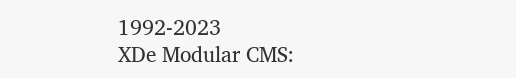1992-2023
XDe Modular CMS: